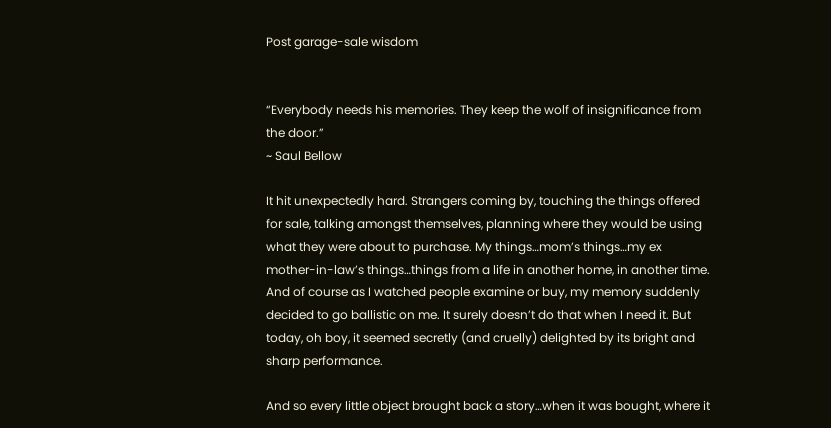Post garage-sale wisdom


“Everybody needs his memories. They keep the wolf of insignificance from the door.”
~ Saul Bellow

It hit unexpectedly hard. Strangers coming by, touching the things offered for sale, talking amongst themselves, planning where they would be using what they were about to purchase. My things…mom’s things…my ex mother-in-law’s things…things from a life in another home, in another time. And of course as I watched people examine or buy, my memory suddenly decided to go ballistic on me. It surely doesn’t do that when I need it. But today, oh boy, it seemed secretly (and cruelly) delighted by its bright and sharp performance.

And so every little object brought back a story…when it was bought, where it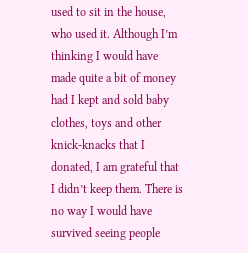used to sit in the house, who used it. Although I’m thinking I would have made quite a bit of money had I kept and sold baby clothes, toys and other knick-knacks that I donated, I am grateful that I didn’t keep them. There is no way I would have survived seeing people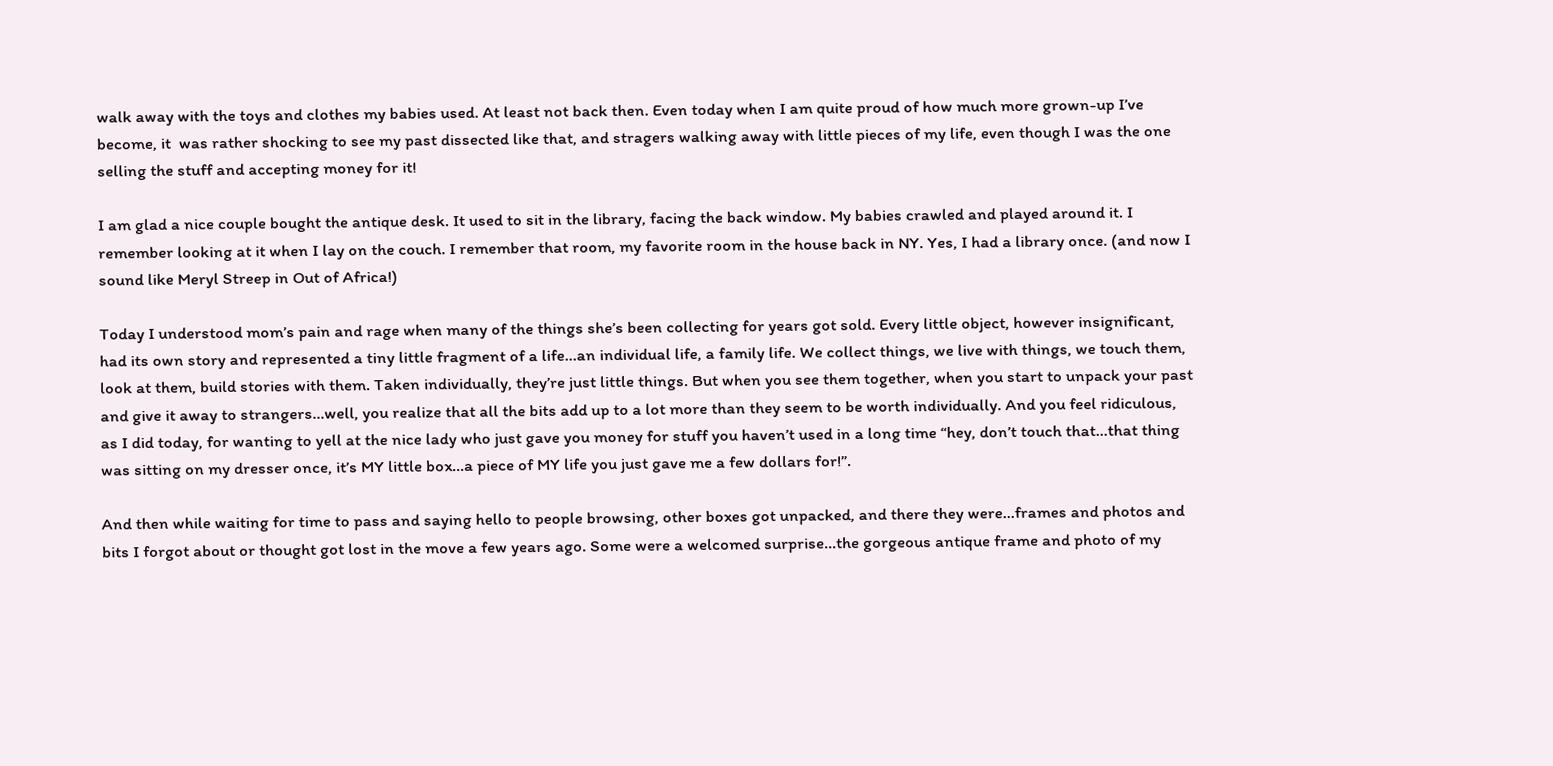walk away with the toys and clothes my babies used. At least not back then. Even today when I am quite proud of how much more grown-up I’ve become, it  was rather shocking to see my past dissected like that, and stragers walking away with little pieces of my life, even though I was the one selling the stuff and accepting money for it!

I am glad a nice couple bought the antique desk. It used to sit in the library, facing the back window. My babies crawled and played around it. I remember looking at it when I lay on the couch. I remember that room, my favorite room in the house back in NY. Yes, I had a library once. (and now I sound like Meryl Streep in Out of Africa!)

Today I understood mom’s pain and rage when many of the things she’s been collecting for years got sold. Every little object, however insignificant, had its own story and represented a tiny little fragment of a life…an individual life, a family life. We collect things, we live with things, we touch them, look at them, build stories with them. Taken individually, they’re just little things. But when you see them together, when you start to unpack your past and give it away to strangers…well, you realize that all the bits add up to a lot more than they seem to be worth individually. And you feel ridiculous, as I did today, for wanting to yell at the nice lady who just gave you money for stuff you haven’t used in a long time “hey, don’t touch that…that thing was sitting on my dresser once, it’s MY little box…a piece of MY life you just gave me a few dollars for!”.

And then while waiting for time to pass and saying hello to people browsing, other boxes got unpacked, and there they were…frames and photos and bits I forgot about or thought got lost in the move a few years ago. Some were a welcomed surprise…the gorgeous antique frame and photo of my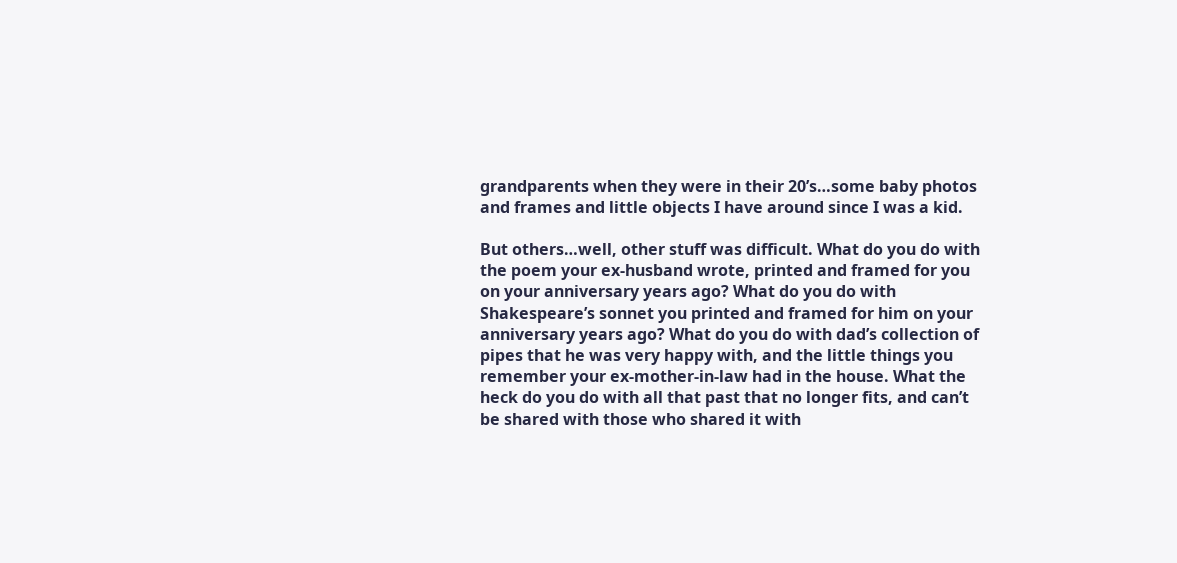grandparents when they were in their 20’s…some baby photos and frames and little objects I have around since I was a kid.

But others…well, other stuff was difficult. What do you do with the poem your ex-husband wrote, printed and framed for you on your anniversary years ago? What do you do with Shakespeare’s sonnet you printed and framed for him on your anniversary years ago? What do you do with dad’s collection of pipes that he was very happy with, and the little things you remember your ex-mother-in-law had in the house. What the heck do you do with all that past that no longer fits, and can’t be shared with those who shared it with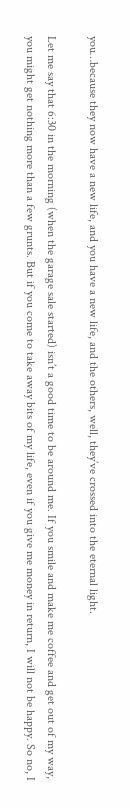you…because they now have a new life, and you have a new life, and the others, well, they’ve crossed into the eternal light.

Let me say that 6:30 in the morning (when the garage sale started) isn’t a good time to be around me. If you smile and make me coffee and get out of my way, you might get nothing more than a few grunts. But if you come to take away bits of my life, even if you give me money in return, I will not be happy. So no, I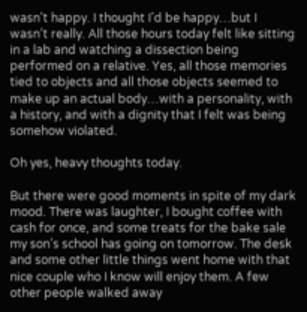wasn’t happy. I thought I’d be happy…but I wasn’t really. All those hours today felt like sitting in a lab and watching a dissection being performed on a relative. Yes, all those memories tied to objects and all those objects seemed to make up an actual body…with a personality, with a history, and with a dignity that I felt was being somehow violated.

Oh yes, heavy thoughts today.

But there were good moments in spite of my dark mood. There was laughter, I bought coffee with cash for once, and some treats for the bake sale my son’s school has going on tomorrow. The desk and some other little things went home with that nice couple who I know will enjoy them. A few other people walked away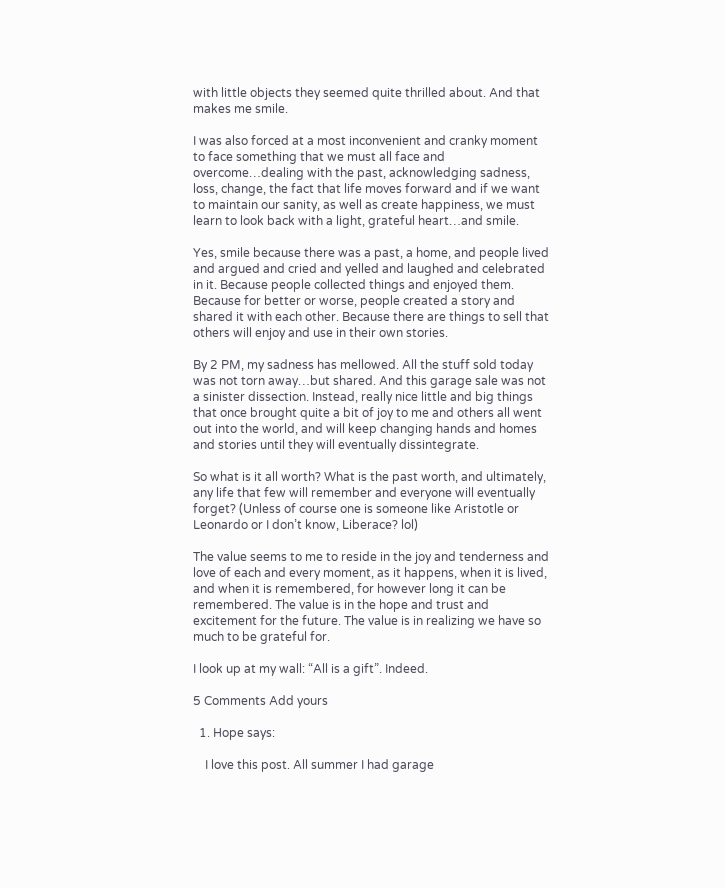with little objects they seemed quite thrilled about. And that makes me smile.

I was also forced at a most inconvenient and cranky moment to face something that we must all face and overcome…dealing with the past, acknowledging sadness, loss, change, the fact that life moves forward and if we want to maintain our sanity, as well as create happiness, we must learn to look back with a light, grateful heart…and smile.

Yes, smile because there was a past, a home, and people lived and argued and cried and yelled and laughed and celebrated in it. Because people collected things and enjoyed them. Because for better or worse, people created a story and shared it with each other. Because there are things to sell that others will enjoy and use in their own stories.

By 2 PM, my sadness has mellowed. All the stuff sold today was not torn away…but shared. And this garage sale was not a sinister dissection. Instead, really nice little and big things that once brought quite a bit of joy to me and others all went out into the world, and will keep changing hands and homes and stories until they will eventually dissintegrate.

So what is it all worth? What is the past worth, and ultimately, any life that few will remember and everyone will eventually forget? (Unless of course one is someone like Aristotle or Leonardo or I don’t know, Liberace? lol)

The value seems to me to reside in the joy and tenderness and love of each and every moment, as it happens, when it is lived, and when it is remembered, for however long it can be remembered. The value is in the hope and trust and excitement for the future. The value is in realizing we have so much to be grateful for.

I look up at my wall: “All is a gift”. Indeed.

5 Comments Add yours

  1. Hope says:

    I love this post. All summer I had garage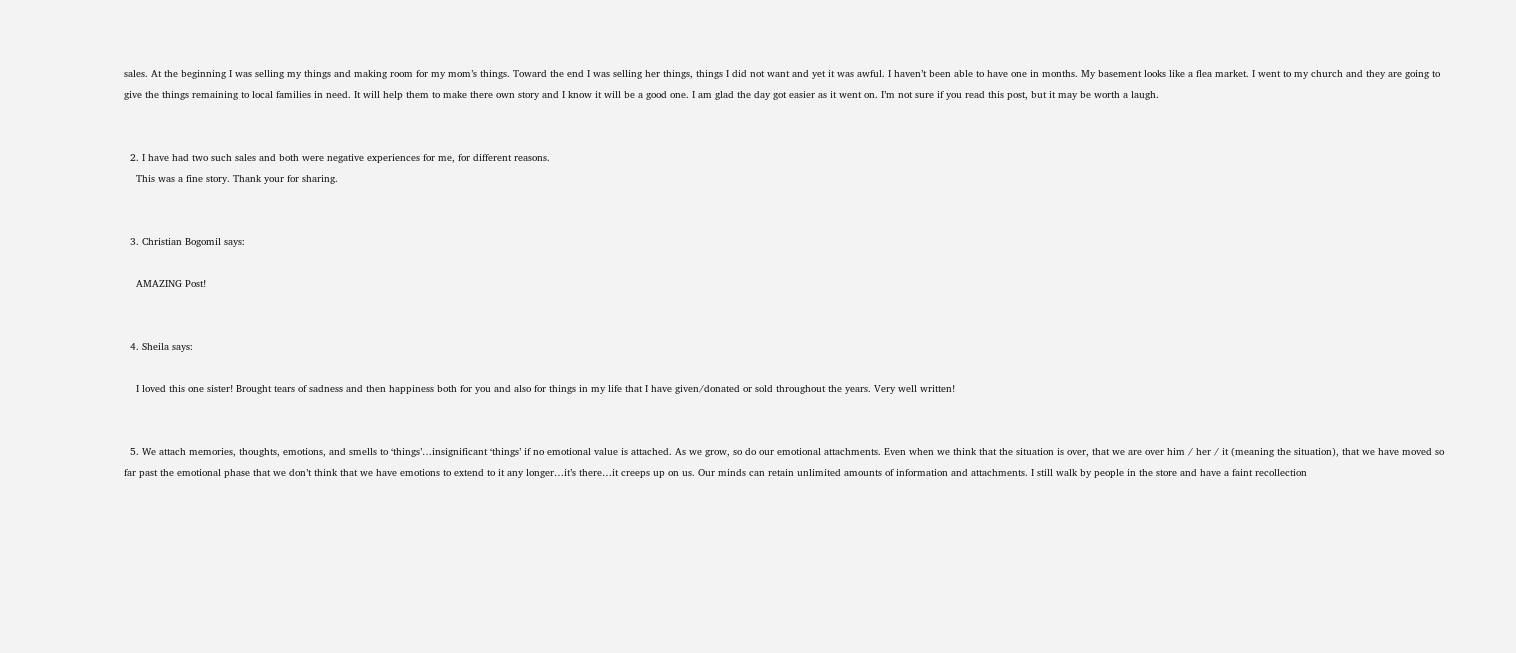sales. At the beginning I was selling my things and making room for my mom’s things. Toward the end I was selling her things, things I did not want and yet it was awful. I haven’t been able to have one in months. My basement looks like a flea market. I went to my church and they are going to give the things remaining to local families in need. It will help them to make there own story and I know it will be a good one. I am glad the day got easier as it went on. I’m not sure if you read this post, but it may be worth a laugh.


  2. I have had two such sales and both were negative experiences for me, for different reasons.
    This was a fine story. Thank your for sharing.


  3. Christian Bogomil says:

    AMAZING Post!


  4. Sheila says:

    I loved this one sister! Brought tears of sadness and then happiness both for you and also for things in my life that I have given/donated or sold throughout the years. Very well written!


  5. We attach memories, thoughts, emotions, and smells to ‘things’…insignificant ‘things’ if no emotional value is attached. As we grow, so do our emotional attachments. Even when we think that the situation is over, that we are over him / her / it (meaning the situation), that we have moved so far past the emotional phase that we don’t think that we have emotions to extend to it any longer…it’s there…it creeps up on us. Our minds can retain unlimited amounts of information and attachments. I still walk by people in the store and have a faint recollection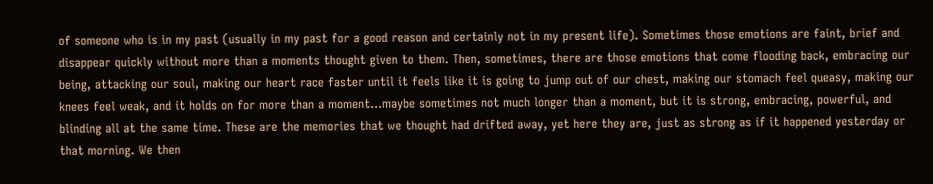of someone who is in my past (usually in my past for a good reason and certainly not in my present life). Sometimes those emotions are faint, brief and disappear quickly without more than a moments thought given to them. Then, sometimes, there are those emotions that come flooding back, embracing our being, attacking our soul, making our heart race faster until it feels like it is going to jump out of our chest, making our stomach feel queasy, making our knees feel weak, and it holds on for more than a moment…maybe sometimes not much longer than a moment, but it is strong, embracing, powerful, and blinding all at the same time. These are the memories that we thought had drifted away, yet here they are, just as strong as if it happened yesterday or that morning. We then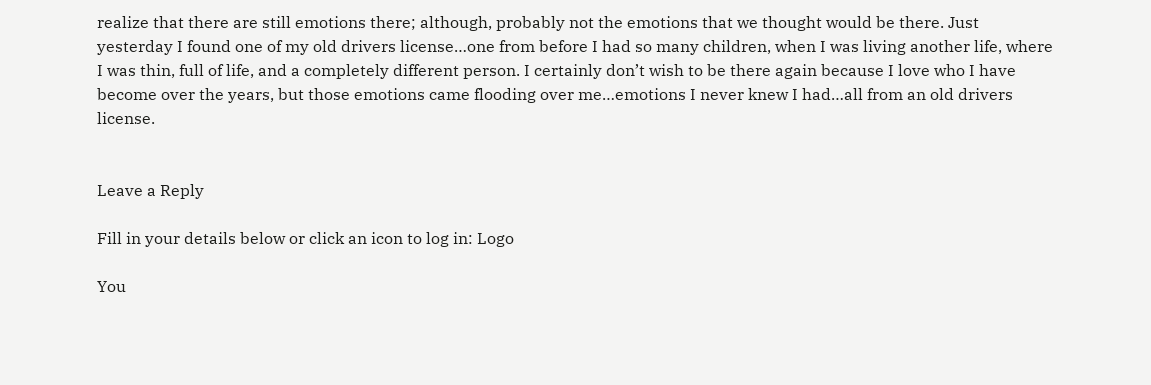realize that there are still emotions there; although, probably not the emotions that we thought would be there. Just yesterday I found one of my old drivers license…one from before I had so many children, when I was living another life, where I was thin, full of life, and a completely different person. I certainly don’t wish to be there again because I love who I have become over the years, but those emotions came flooding over me…emotions I never knew I had…all from an old drivers license.


Leave a Reply

Fill in your details below or click an icon to log in: Logo

You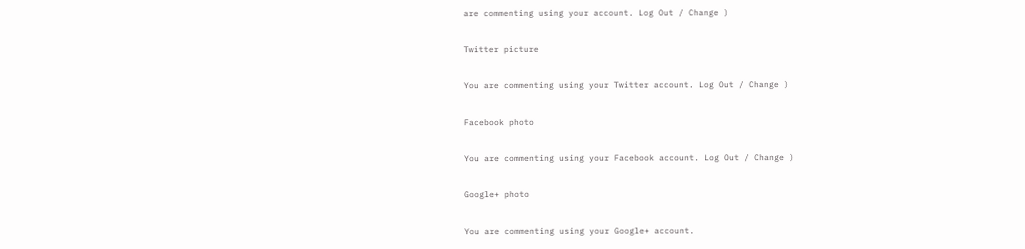are commenting using your account. Log Out / Change )

Twitter picture

You are commenting using your Twitter account. Log Out / Change )

Facebook photo

You are commenting using your Facebook account. Log Out / Change )

Google+ photo

You are commenting using your Google+ account.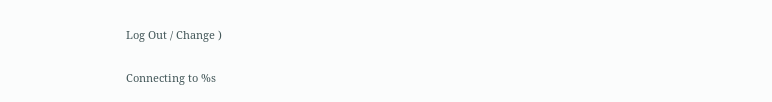Log Out / Change )

Connecting to %s